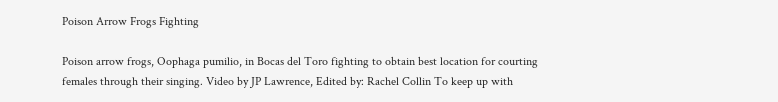Poison Arrow Frogs Fighting

Poison arrow frogs, Oophaga pumilio, in Bocas del Toro fighting to obtain best location for courting females through their singing. Video by JP Lawrence, Edited by: Rachel Collin To keep up with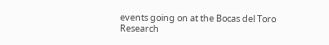events going on at the Bocas del Toro Research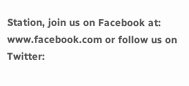Station, join us on Facebook at: www.facebook.com or follow us on Twitter: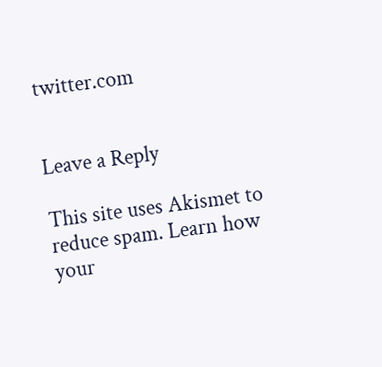twitter.com


Leave a Reply

This site uses Akismet to reduce spam. Learn how your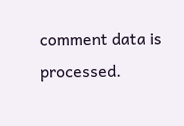comment data is processed.